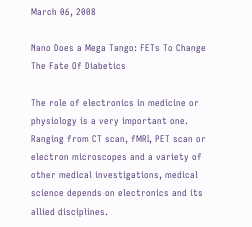March 06, 2008

Nano Does a Mega Tango: FETs To Change The Fate Of Diabetics

The role of electronics in medicine or physiology is a very important one. Ranging from CT scan, fMRI, PET scan or electron microscopes and a variety of other medical investigations, medical science depends on electronics and its allied disciplines.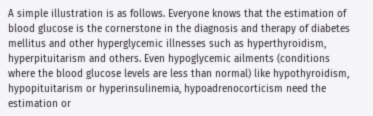A simple illustration is as follows. Everyone knows that the estimation of blood glucose is the cornerstone in the diagnosis and therapy of diabetes mellitus and other hyperglycemic illnesses such as hyperthyroidism, hyperpituitarism and others. Even hypoglycemic ailments (conditions where the blood glucose levels are less than normal) like hypothyroidism, hypopituitarism or hyperinsulinemia, hypoadrenocorticism need the estimation or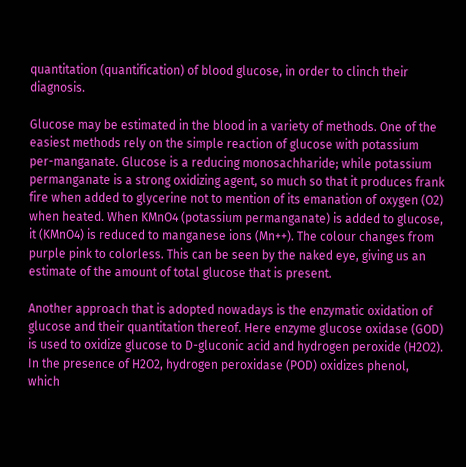quantitation (quantification) of blood glucose, in order to clinch their diagnosis.

Glucose may be estimated in the blood in a variety of methods. One of the easiest methods rely on the simple reaction of glucose with potassium per-manganate. Glucose is a reducing monosachharide; while potassium permanganate is a strong oxidizing agent, so much so that it produces frank fire when added to glycerine not to mention of its emanation of oxygen (O2) when heated. When KMnO4 (potassium permanganate) is added to glucose, it (KMnO4) is reduced to manganese ions (Mn++). The colour changes from purple pink to colorless. This can be seen by the naked eye, giving us an estimate of the amount of total glucose that is present.

Another approach that is adopted nowadays is the enzymatic oxidation of glucose and their quantitation thereof. Here enzyme glucose oxidase (GOD) is used to oxidize glucose to D-gluconic acid and hydrogen peroxide (H2O2). In the presence of H2O2, hydrogen peroxidase (POD) oxidizes phenol, which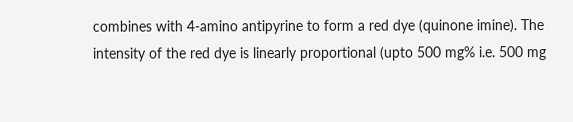combines with 4-amino antipyrine to form a red dye (quinone imine). The intensity of the red dye is linearly proportional (upto 500 mg% i.e. 500 mg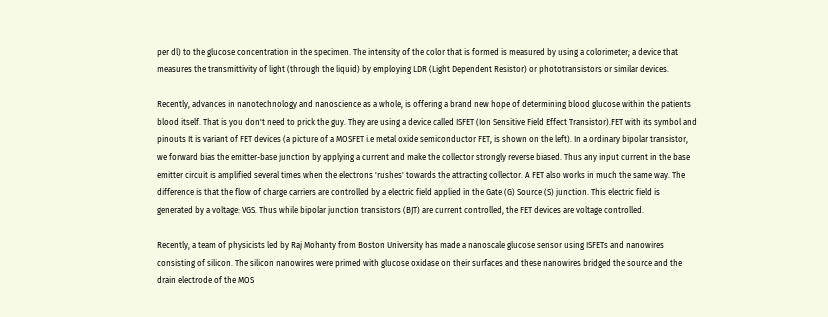per dl) to the glucose concentration in the specimen. The intensity of the color that is formed is measured by using a colorimeter; a device that measures the transmittivity of light (through the liquid) by employing LDR (Light Dependent Resistor) or phototransistors or similar devices.

Recently, advances in nanotechnology and nanoscience as a whole, is offering a brand new hope of determining blood glucose within the patients blood itself. That is you don't need to prick the guy. They are using a device called ISFET (Ion Sensitive Field Effect Transistor).FET with its symbol and pinouts It is variant of FET devices (a picture of a MOSFET i.e metal oxide semiconductor FET, is shown on the left). In a ordinary bipolar transistor, we forward bias the emitter-base junction by applying a current and make the collector strongly reverse biased. Thus any input current in the base emitter circuit is amplified several times when the electrons 'rushes' towards the attracting collector. A FET also works in much the same way. The difference is that the flow of charge carriers are controlled by a electric field applied in the Gate (G) Source (S) junction. This electric field is generated by a voltage: VGS. Thus while bipolar junction transistors (BJT) are current controlled, the FET devices are voltage controlled.

Recently, a team of physicists led by Raj Mohanty from Boston University has made a nanoscale glucose sensor using ISFETs and nanowires consisting of silicon. The silicon nanowires were primed with glucose oxidase on their surfaces and these nanowires bridged the source and the drain electrode of the MOS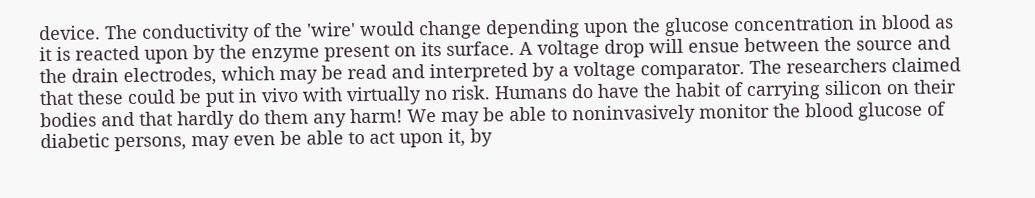device. The conductivity of the 'wire' would change depending upon the glucose concentration in blood as it is reacted upon by the enzyme present on its surface. A voltage drop will ensue between the source and the drain electrodes, which may be read and interpreted by a voltage comparator. The researchers claimed that these could be put in vivo with virtually no risk. Humans do have the habit of carrying silicon on their bodies and that hardly do them any harm! We may be able to noninvasively monitor the blood glucose of diabetic persons, may even be able to act upon it, by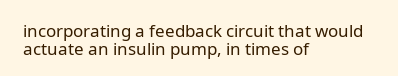incorporating a feedback circuit that would actuate an insulin pump, in times of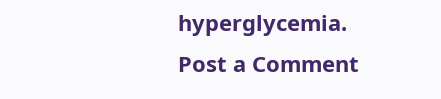hyperglycemia.
Post a Comment